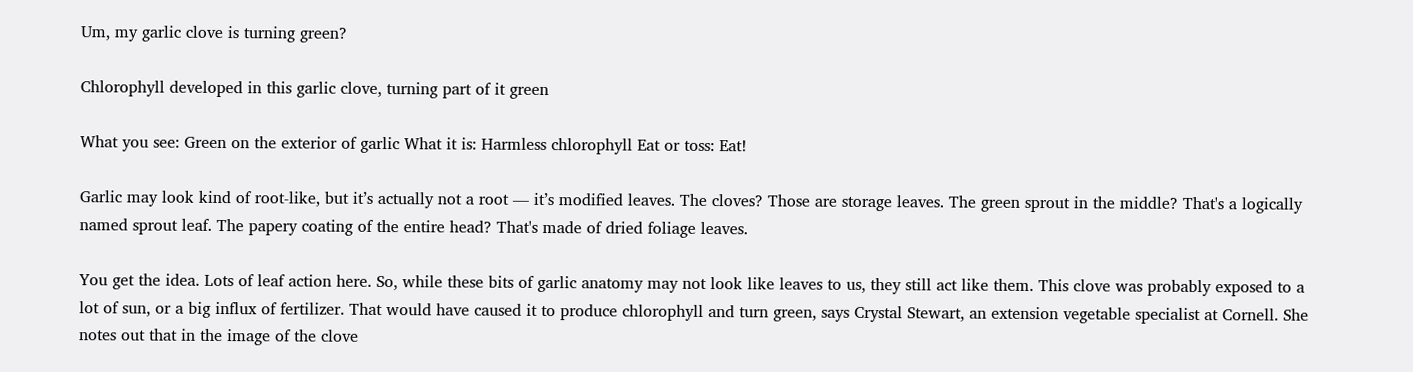Um, my garlic clove is turning green?

Chlorophyll developed in this garlic clove, turning part of it green

What you see: Green on the exterior of garlic What it is: Harmless chlorophyll Eat or toss: Eat!

Garlic may look kind of root-like, but it’s actually not a root — it’s modified leaves. The cloves? Those are storage leaves. The green sprout in the middle? That's a logically named sprout leaf. The papery coating of the entire head? That's made of dried foliage leaves.

You get the idea. Lots of leaf action here. So, while these bits of garlic anatomy may not look like leaves to us, they still act like them. This clove was probably exposed to a lot of sun, or a big influx of fertilizer. That would have caused it to produce chlorophyll and turn green, says Crystal Stewart, an extension vegetable specialist at Cornell. She notes out that in the image of the clove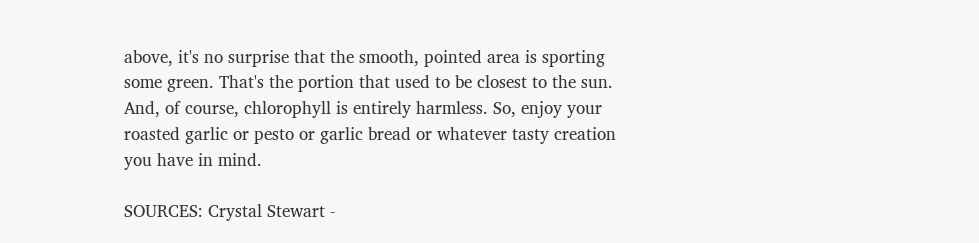above, it's no surprise that the smooth, pointed area is sporting some green. That's the portion that used to be closest to the sun. And, of course, chlorophyll is entirely harmless. So, enjoy your roasted garlic or pesto or garlic bread or whatever tasty creation you have in mind.

SOURCES: Crystal Stewart -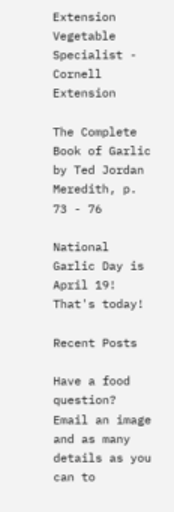Extension Vegetable Specialist - Cornell Extension

The Complete Book of Garlic by Ted Jordan Meredith, p. 73 - 76

National Garlic Day is April 19! That's today!

Recent Posts

Have a food question? Email an image and as many details as you can to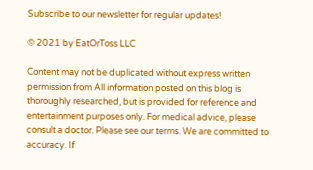Subscribe to our newsletter for regular updates!

© 2021 by EatOrToss LLC

Content may not be duplicated without express written permission from All information posted on this blog is thoroughly researched, but is provided for reference and entertainment purposes only. For medical advice, please consult a doctor. Please see our terms. We are committed to accuracy. If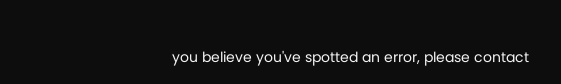you believe you've spotted an error, please contact